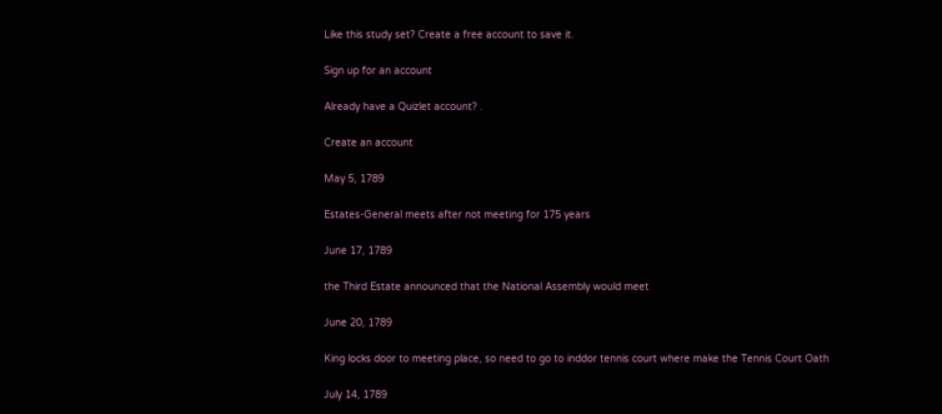Like this study set? Create a free account to save it.

Sign up for an account

Already have a Quizlet account? .

Create an account

May 5, 1789

Estates-General meets after not meeting for 175 years

June 17, 1789

the Third Estate announced that the National Assembly would meet

June 20, 1789

King locks door to meeting place, so need to go to inddor tennis court where make the Tennis Court Oath

July 14, 1789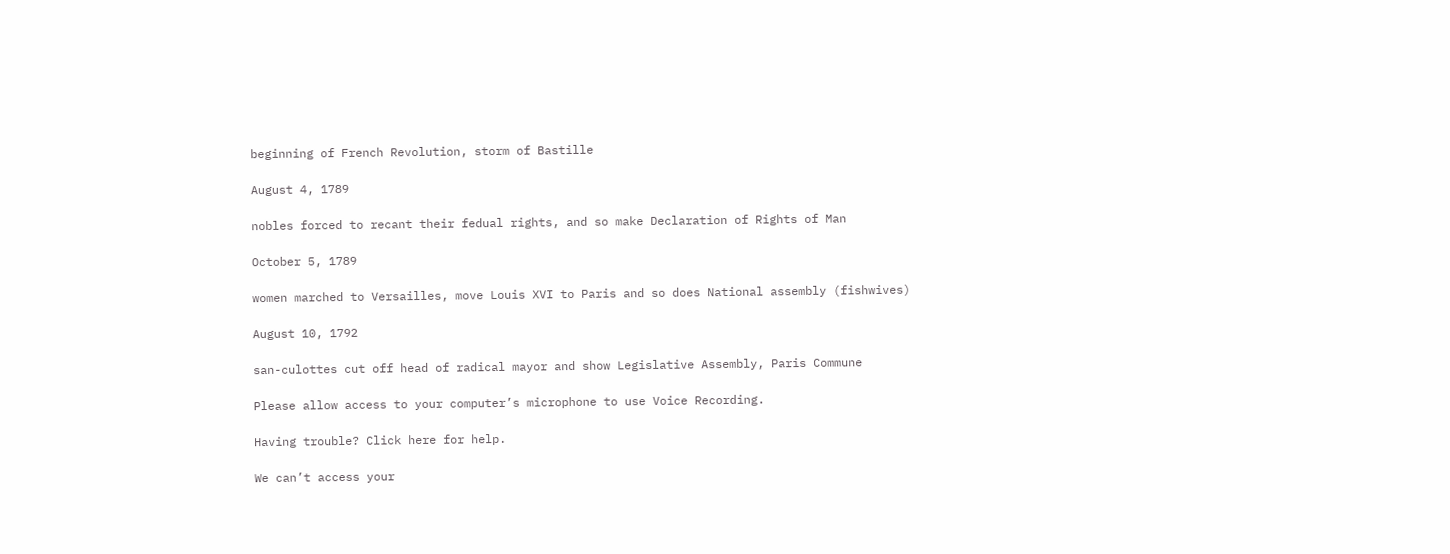beginning of French Revolution, storm of Bastille

August 4, 1789

nobles forced to recant their fedual rights, and so make Declaration of Rights of Man

October 5, 1789

women marched to Versailles, move Louis XVI to Paris and so does National assembly (fishwives)

August 10, 1792

san-culottes cut off head of radical mayor and show Legislative Assembly, Paris Commune

Please allow access to your computer’s microphone to use Voice Recording.

Having trouble? Click here for help.

We can’t access your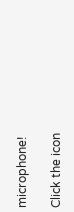microphone!

Click the icon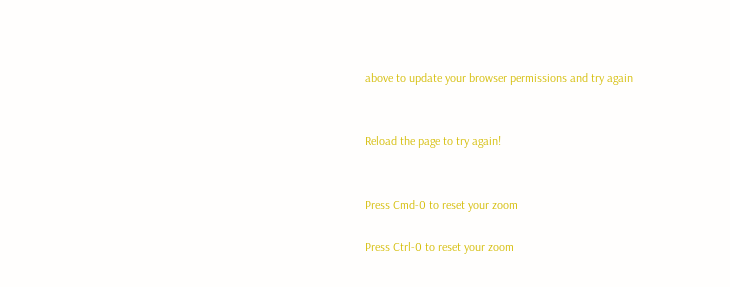above to update your browser permissions and try again


Reload the page to try again!


Press Cmd-0 to reset your zoom

Press Ctrl-0 to reset your zoom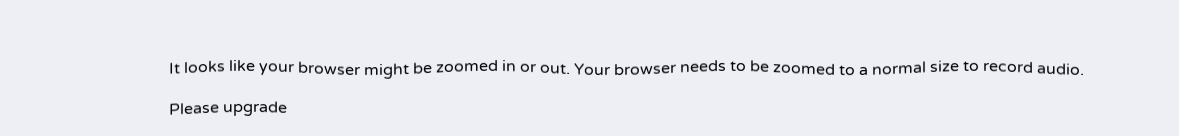It looks like your browser might be zoomed in or out. Your browser needs to be zoomed to a normal size to record audio.

Please upgrade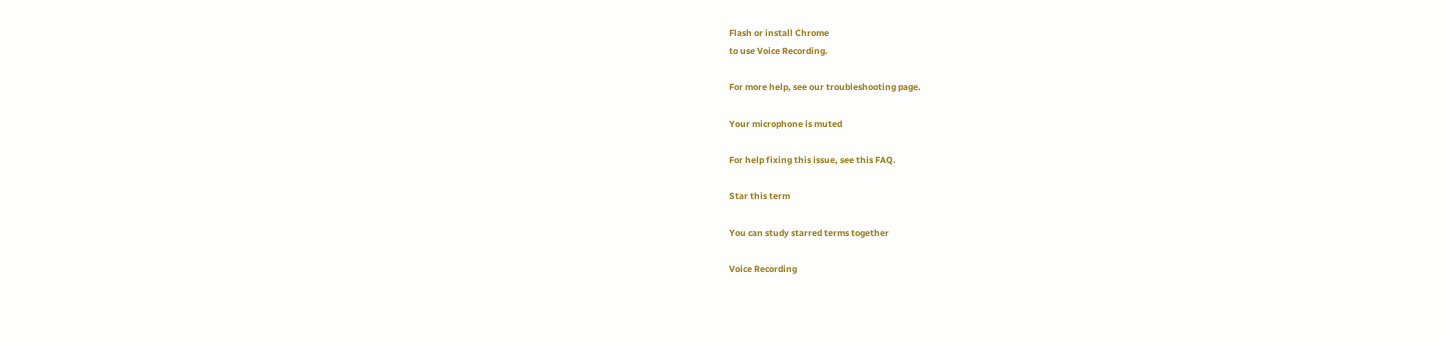Flash or install Chrome
to use Voice Recording.

For more help, see our troubleshooting page.

Your microphone is muted

For help fixing this issue, see this FAQ.

Star this term

You can study starred terms together

Voice Recording